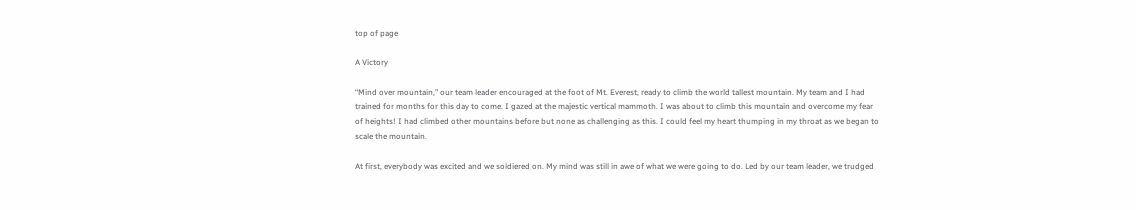top of page

A Victory

“Mind over mountain,” our team leader encouraged at the foot of Mt. Everest, ready to climb the world tallest mountain. My team and I had trained for months for this day to come. I gazed at the majestic vertical mammoth. I was about to climb this mountain and overcome my fear of heights! I had climbed other mountains before but none as challenging as this. I could feel my heart thumping in my throat as we began to scale the mountain.

At first, everybody was excited and we soldiered on. My mind was still in awe of what we were going to do. Led by our team leader, we trudged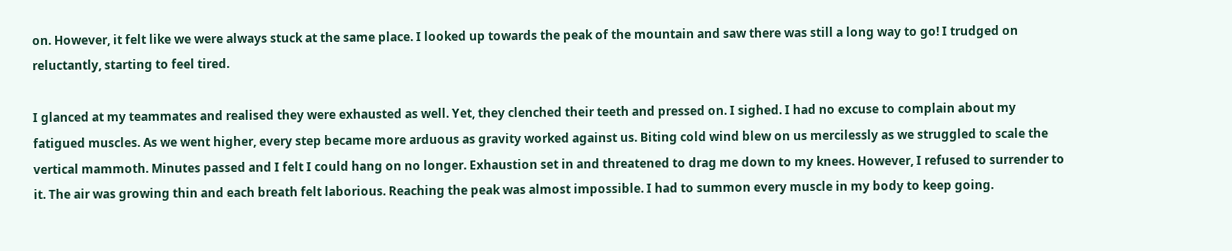on. However, it felt like we were always stuck at the same place. I looked up towards the peak of the mountain and saw there was still a long way to go! I trudged on reluctantly, starting to feel tired.

I glanced at my teammates and realised they were exhausted as well. Yet, they clenched their teeth and pressed on. I sighed. I had no excuse to complain about my fatigued muscles. As we went higher, every step became more arduous as gravity worked against us. Biting cold wind blew on us mercilessly as we struggled to scale the vertical mammoth. Minutes passed and I felt I could hang on no longer. Exhaustion set in and threatened to drag me down to my knees. However, I refused to surrender to it. The air was growing thin and each breath felt laborious. Reaching the peak was almost impossible. I had to summon every muscle in my body to keep going.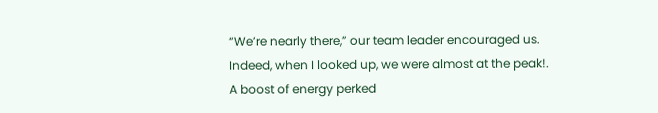“We’re nearly there,” our team leader encouraged us. Indeed, when I looked up, we were almost at the peak!. A boost of energy perked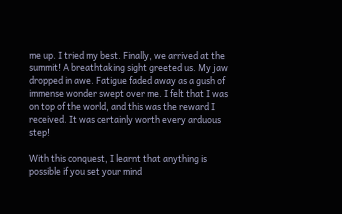me up. I tried my best. Finally, we arrived at the summit! A breathtaking sight greeted us. My jaw dropped in awe. Fatigue faded away as a gush of immense wonder swept over me. I felt that I was on top of the world, and this was the reward I received. It was certainly worth every arduous step!

With this conquest, I learnt that anything is possible if you set your mind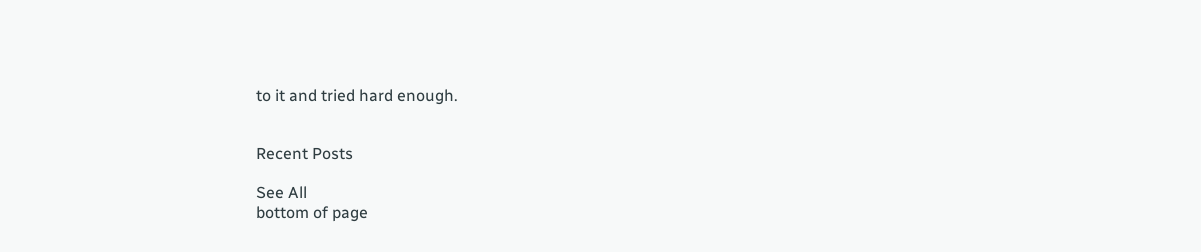to it and tried hard enough.


Recent Posts

See All
bottom of page